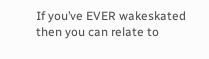If you’ve EVER wakeskated then you can relate to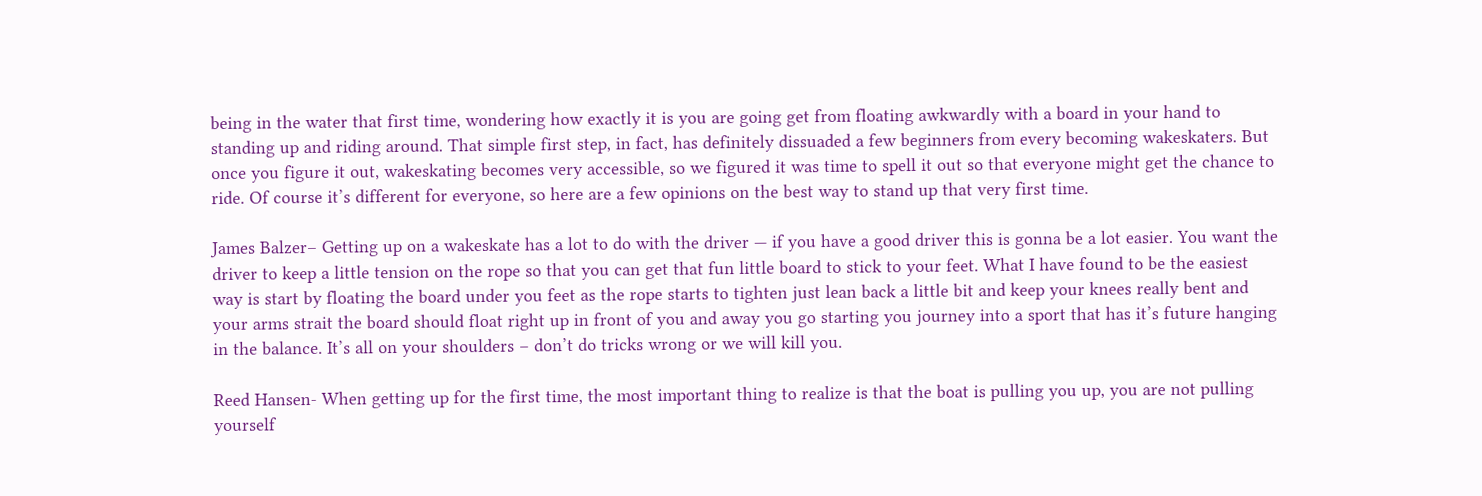being in the water that first time, wondering how exactly it is you are going get from floating awkwardly with a board in your hand to standing up and riding around. That simple first step, in fact, has definitely dissuaded a few beginners from every becoming wakeskaters. But once you figure it out, wakeskating becomes very accessible, so we figured it was time to spell it out so that everyone might get the chance to ride. Of course it’s different for everyone, so here are a few opinions on the best way to stand up that very first time.

James Balzer– Getting up on a wakeskate has a lot to do with the driver — if you have a good driver this is gonna be a lot easier. You want the driver to keep a little tension on the rope so that you can get that fun little board to stick to your feet. What I have found to be the easiest way is start by floating the board under you feet as the rope starts to tighten just lean back a little bit and keep your knees really bent and your arms strait the board should float right up in front of you and away you go starting you journey into a sport that has it’s future hanging in the balance. It’s all on your shoulders – don’t do tricks wrong or we will kill you.

Reed Hansen- When getting up for the first time, the most important thing to realize is that the boat is pulling you up, you are not pulling yourself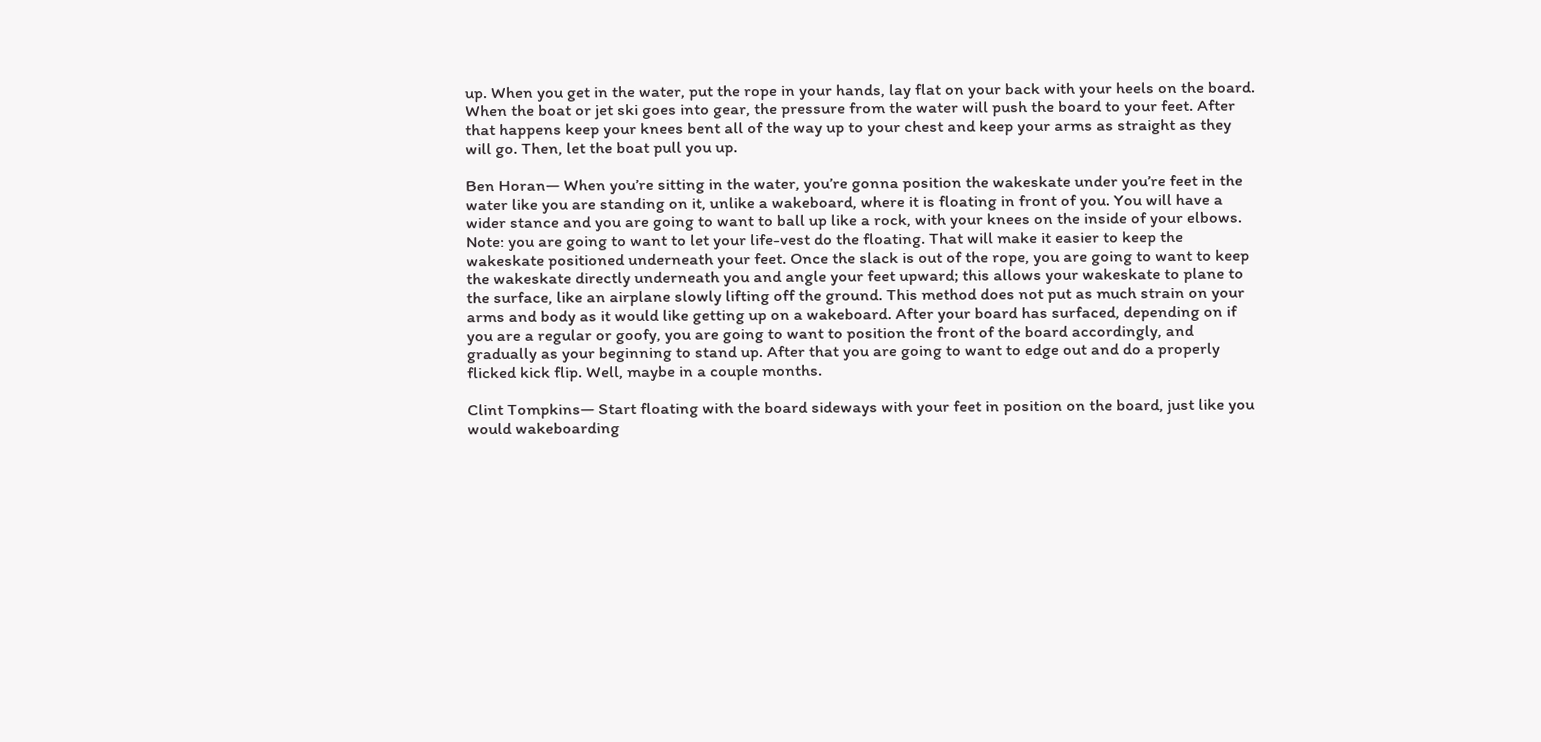up. When you get in the water, put the rope in your hands, lay flat on your back with your heels on the board. When the boat or jet ski goes into gear, the pressure from the water will push the board to your feet. After that happens keep your knees bent all of the way up to your chest and keep your arms as straight as they will go. Then, let the boat pull you up.

Ben Horan— When you’re sitting in the water, you’re gonna position the wakeskate under you’re feet in the water like you are standing on it, unlike a wakeboard, where it is floating in front of you. You will have a wider stance and you are going to want to ball up like a rock, with your knees on the inside of your elbows. Note: you are going to want to let your life-vest do the floating. That will make it easier to keep the wakeskate positioned underneath your feet. Once the slack is out of the rope, you are going to want to keep the wakeskate directly underneath you and angle your feet upward; this allows your wakeskate to plane to the surface, like an airplane slowly lifting off the ground. This method does not put as much strain on your arms and body as it would like getting up on a wakeboard. After your board has surfaced, depending on if you are a regular or goofy, you are going to want to position the front of the board accordingly, and gradually as your beginning to stand up. After that you are going to want to edge out and do a properly flicked kick flip. Well, maybe in a couple months.

Clint Tompkins— Start floating with the board sideways with your feet in position on the board, just like you would wakeboarding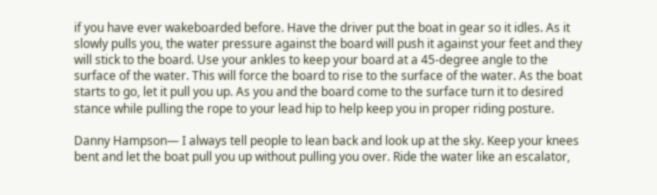if you have ever wakeboarded before. Have the driver put the boat in gear so it idles. As it slowly pulls you, the water pressure against the board will push it against your feet and they will stick to the board. Use your ankles to keep your board at a 45-degree angle to the surface of the water. This will force the board to rise to the surface of the water. As the boat starts to go, let it pull you up. As you and the board come to the surface turn it to desired stance while pulling the rope to your lead hip to help keep you in proper riding posture.

Danny Hampson— I always tell people to lean back and look up at the sky. Keep your knees bent and let the boat pull you up without pulling you over. Ride the water like an escalator,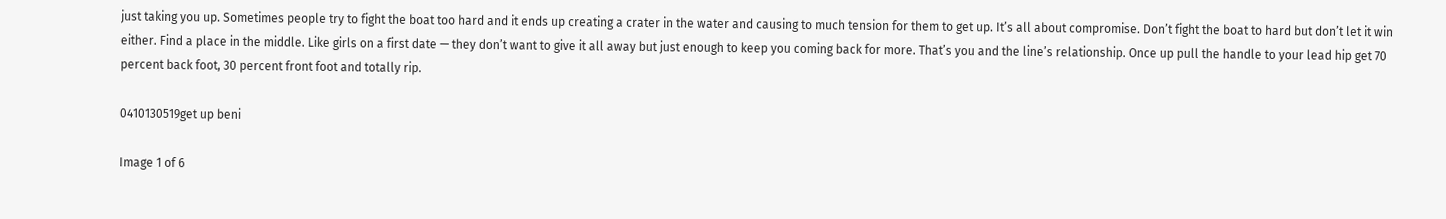just taking you up. Sometimes people try to fight the boat too hard and it ends up creating a crater in the water and causing to much tension for them to get up. It’s all about compromise. Don’t fight the boat to hard but don’t let it win either. Find a place in the middle. Like girls on a first date — they don’t want to give it all away but just enough to keep you coming back for more. That’s you and the line’s relationship. Once up pull the handle to your lead hip get 70 percent back foot, 30 percent front foot and totally rip.

0410130519get up beni

Image 1 of 6